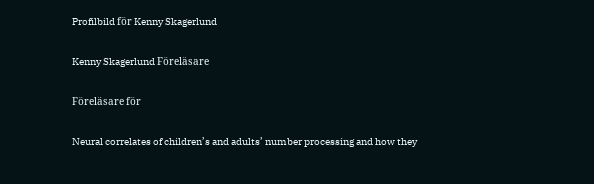Profilbild för Kenny Skagerlund

Kenny Skagerlund Föreläsare

Föreläsare för

Neural correlates of children’s and adults’ number processing and how they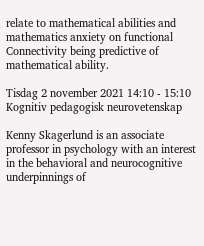relate to mathematical abilities and mathematics anxiety on functional Connectivity being predictive of mathematical ability.

Tisdag 2 november 2021 14:10 - 15:10 Kognitiv pedagogisk neurovetenskap

Kenny Skagerlund is an associate professor in psychology with an interest in the behavioral and neurocognitive underpinnings of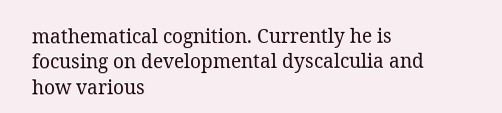mathematical cognition. Currently he is focusing on developmental dyscalculia and how various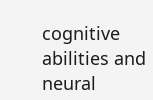cognitive abilities and neural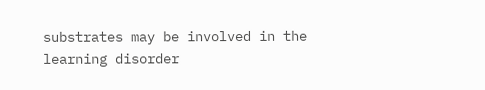substrates may be involved in the learning disorder